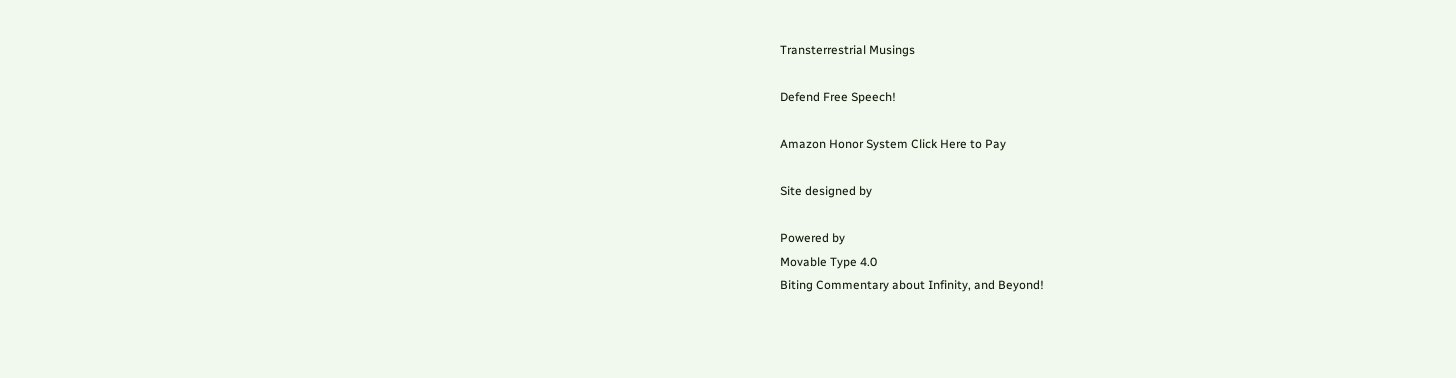Transterrestrial Musings

Defend Free Speech!

Amazon Honor System Click Here to Pay

Site designed by

Powered by
Movable Type 4.0
Biting Commentary about Infinity, and Beyond!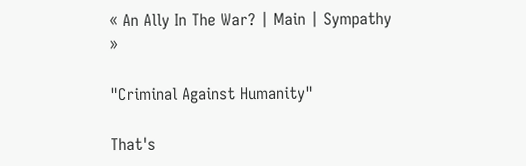« An Ally In The War? | Main | Sympathy »

"Criminal Against Humanity"

That's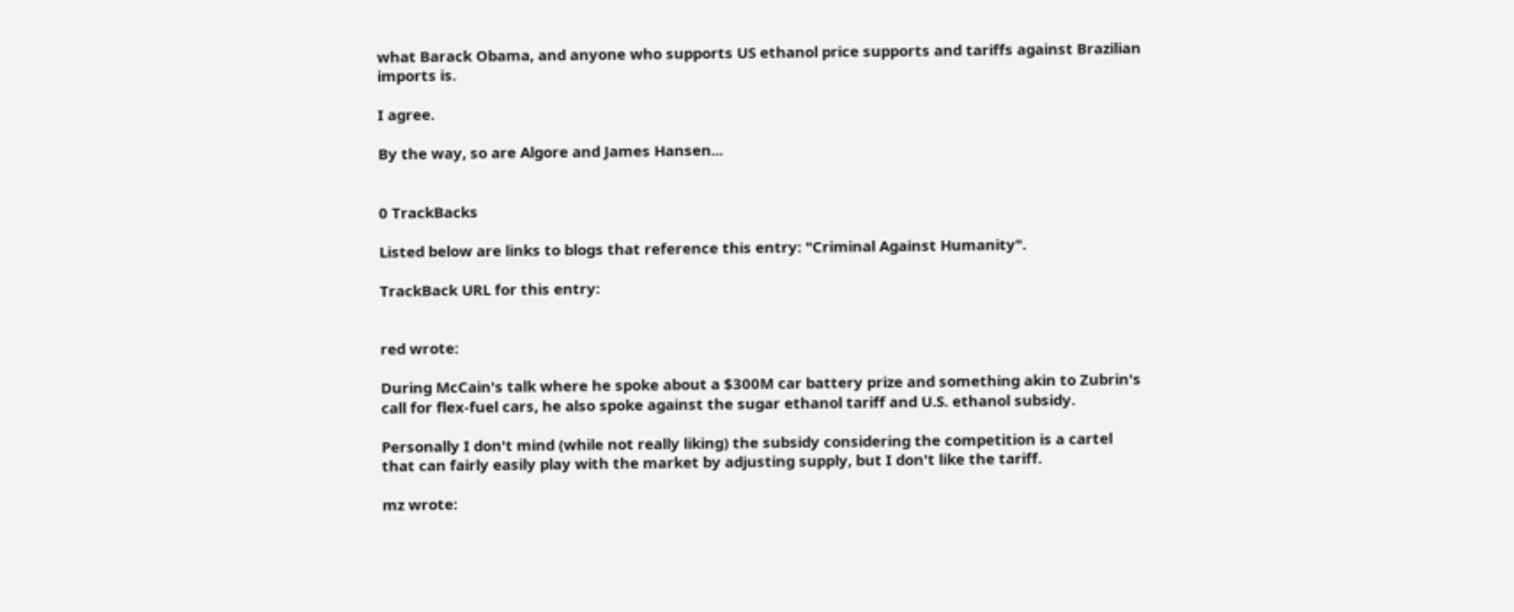what Barack Obama, and anyone who supports US ethanol price supports and tariffs against Brazilian imports is.

I agree.

By the way, so are Algore and James Hansen...


0 TrackBacks

Listed below are links to blogs that reference this entry: "Criminal Against Humanity".

TrackBack URL for this entry:


red wrote:

During McCain's talk where he spoke about a $300M car battery prize and something akin to Zubrin's call for flex-fuel cars, he also spoke against the sugar ethanol tariff and U.S. ethanol subsidy.

Personally I don't mind (while not really liking) the subsidy considering the competition is a cartel that can fairly easily play with the market by adjusting supply, but I don't like the tariff.

mz wrote: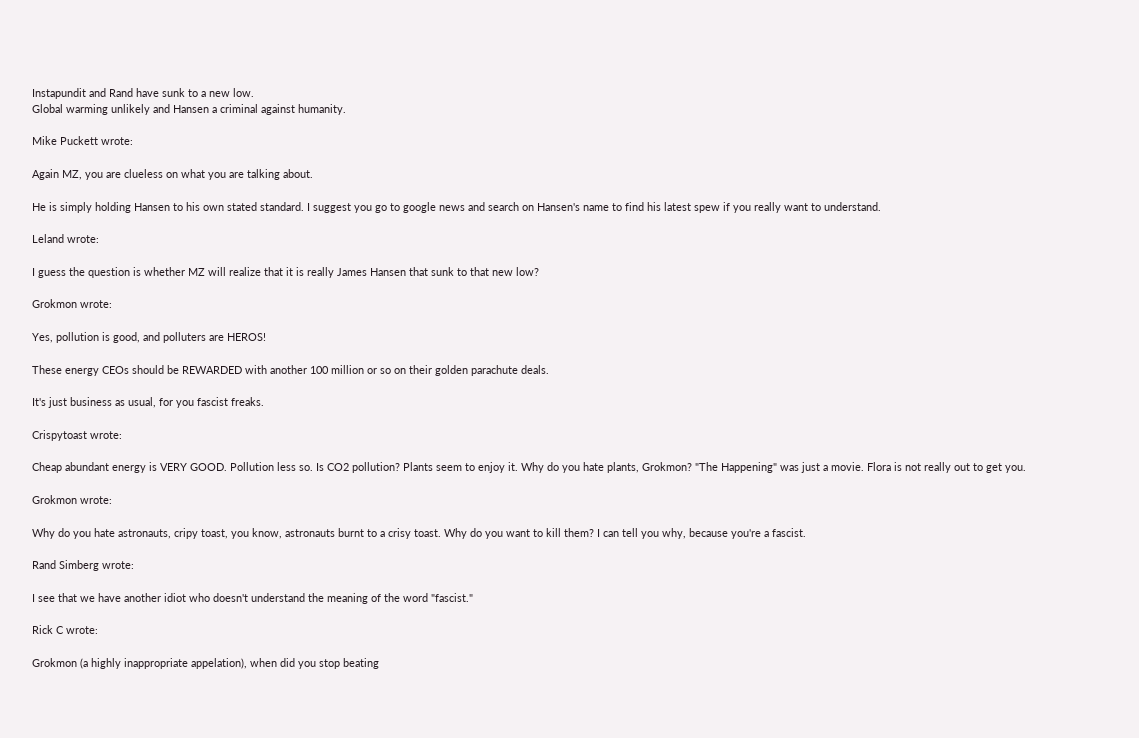Instapundit and Rand have sunk to a new low.
Global warming unlikely and Hansen a criminal against humanity.

Mike Puckett wrote:

Again MZ, you are clueless on what you are talking about.

He is simply holding Hansen to his own stated standard. I suggest you go to google news and search on Hansen's name to find his latest spew if you really want to understand.

Leland wrote:

I guess the question is whether MZ will realize that it is really James Hansen that sunk to that new low?

Grokmon wrote:

Yes, pollution is good, and polluters are HEROS!

These energy CEOs should be REWARDED with another 100 million or so on their golden parachute deals.

It's just business as usual, for you fascist freaks.

Crispytoast wrote:

Cheap abundant energy is VERY GOOD. Pollution less so. Is CO2 pollution? Plants seem to enjoy it. Why do you hate plants, Grokmon? "The Happening" was just a movie. Flora is not really out to get you.

Grokmon wrote:

Why do you hate astronauts, cripy toast, you know, astronauts burnt to a crisy toast. Why do you want to kill them? I can tell you why, because you're a fascist.

Rand Simberg wrote:

I see that we have another idiot who doesn't understand the meaning of the word "fascist."

Rick C wrote:

Grokmon (a highly inappropriate appelation), when did you stop beating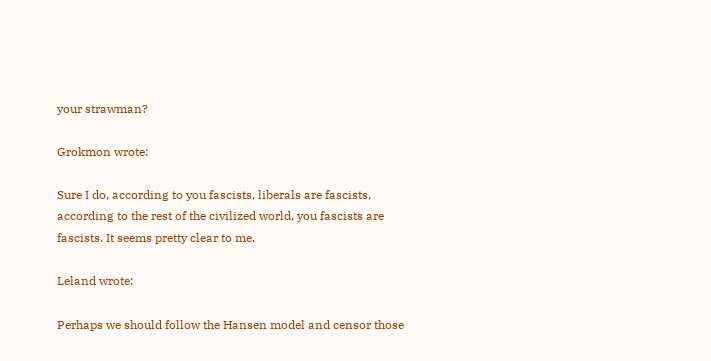your strawman?

Grokmon wrote:

Sure I do, according to you fascists, liberals are fascists, according to the rest of the civilized world, you fascists are fascists. It seems pretty clear to me.

Leland wrote:

Perhaps we should follow the Hansen model and censor those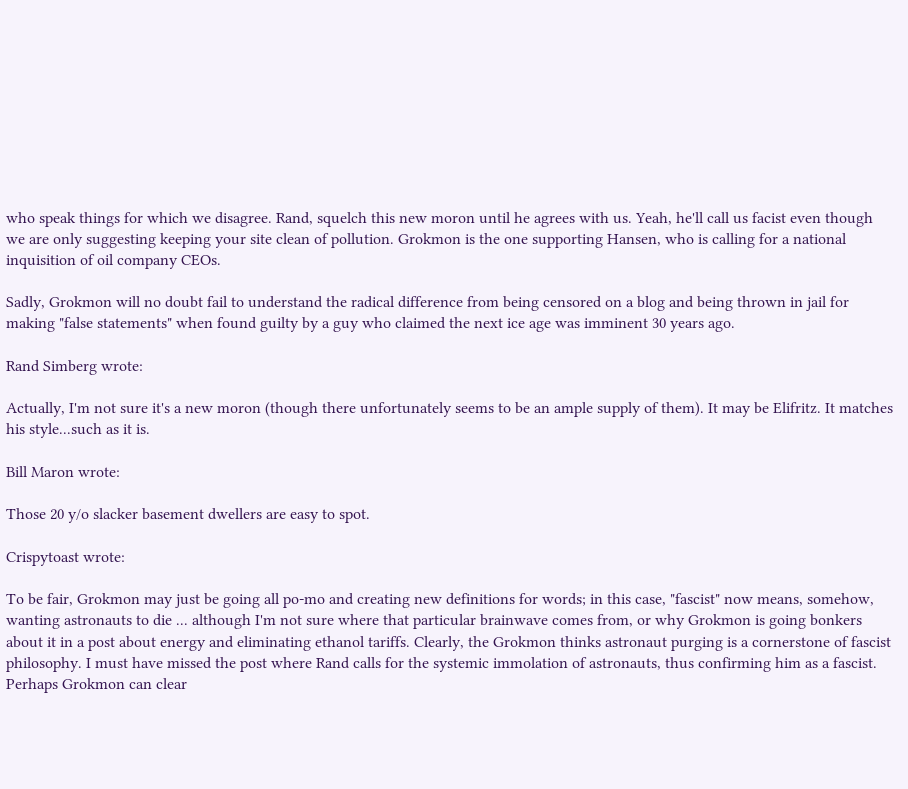who speak things for which we disagree. Rand, squelch this new moron until he agrees with us. Yeah, he'll call us facist even though we are only suggesting keeping your site clean of pollution. Grokmon is the one supporting Hansen, who is calling for a national inquisition of oil company CEOs.

Sadly, Grokmon will no doubt fail to understand the radical difference from being censored on a blog and being thrown in jail for making "false statements" when found guilty by a guy who claimed the next ice age was imminent 30 years ago.

Rand Simberg wrote:

Actually, I'm not sure it's a new moron (though there unfortunately seems to be an ample supply of them). It may be Elifritz. It matches his style...such as it is.

Bill Maron wrote:

Those 20 y/o slacker basement dwellers are easy to spot.

Crispytoast wrote:

To be fair, Grokmon may just be going all po-mo and creating new definitions for words; in this case, "fascist" now means, somehow, wanting astronauts to die ... although I'm not sure where that particular brainwave comes from, or why Grokmon is going bonkers about it in a post about energy and eliminating ethanol tariffs. Clearly, the Grokmon thinks astronaut purging is a cornerstone of fascist philosophy. I must have missed the post where Rand calls for the systemic immolation of astronauts, thus confirming him as a fascist. Perhaps Grokmon can clear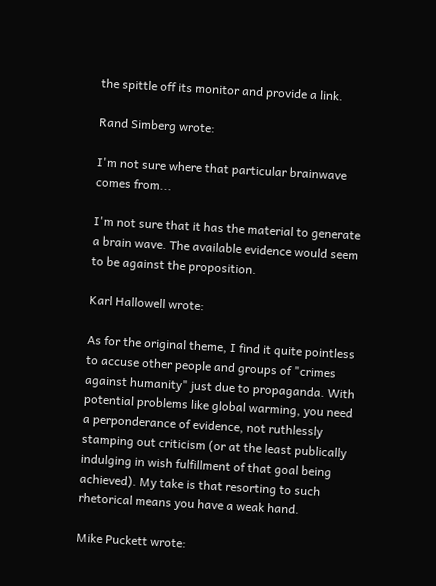the spittle off its monitor and provide a link.

Rand Simberg wrote:

I'm not sure where that particular brainwave comes from...

I'm not sure that it has the material to generate a brain wave. The available evidence would seem to be against the proposition.

Karl Hallowell wrote:

As for the original theme, I find it quite pointless to accuse other people and groups of "crimes against humanity" just due to propaganda. With potential problems like global warming, you need a perponderance of evidence, not ruthlessly stamping out criticism (or at the least publically indulging in wish fulfillment of that goal being achieved). My take is that resorting to such rhetorical means you have a weak hand.

Mike Puckett wrote: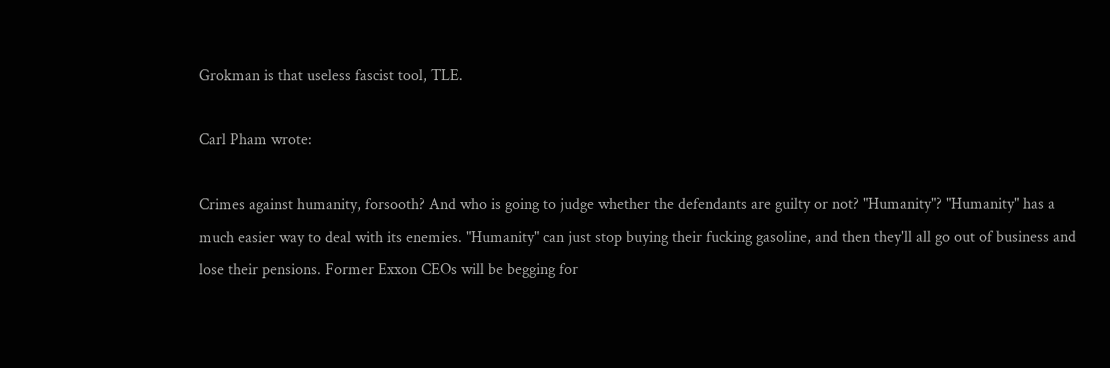Grokman is that useless fascist tool, TLE.

Carl Pham wrote:

Crimes against humanity, forsooth? And who is going to judge whether the defendants are guilty or not? "Humanity"? "Humanity" has a much easier way to deal with its enemies. "Humanity" can just stop buying their fucking gasoline, and then they'll all go out of business and lose their pensions. Former Exxon CEOs will be begging for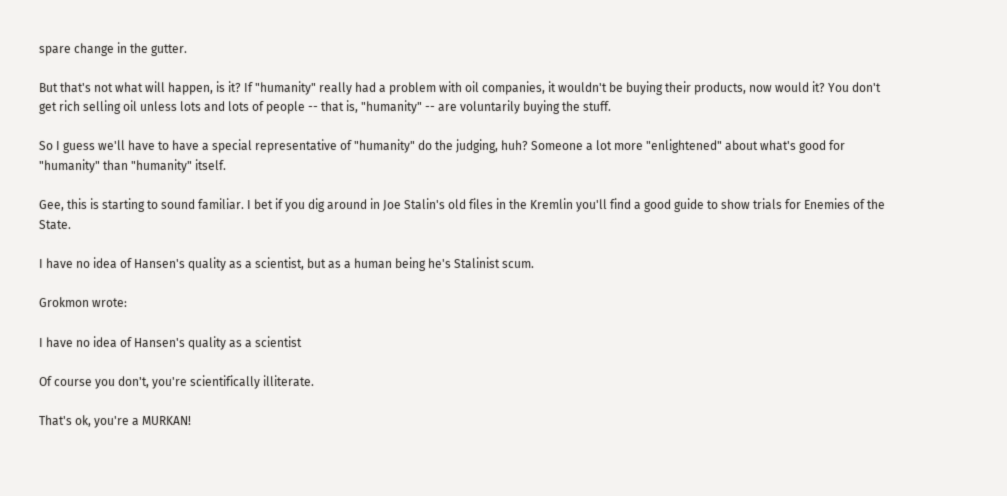spare change in the gutter.

But that's not what will happen, is it? If "humanity" really had a problem with oil companies, it wouldn't be buying their products, now would it? You don't get rich selling oil unless lots and lots of people -- that is, "humanity" -- are voluntarily buying the stuff.

So I guess we'll have to have a special representative of "humanity" do the judging, huh? Someone a lot more "enlightened" about what's good for "humanity" than "humanity" itself.

Gee, this is starting to sound familiar. I bet if you dig around in Joe Stalin's old files in the Kremlin you'll find a good guide to show trials for Enemies of the State.

I have no idea of Hansen's quality as a scientist, but as a human being he's Stalinist scum.

Grokmon wrote:

I have no idea of Hansen's quality as a scientist

Of course you don't, you're scientifically illiterate.

That's ok, you're a MURKAN!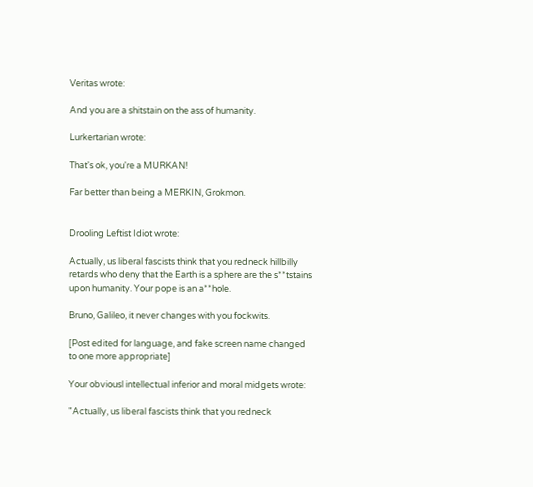Veritas wrote:

And you are a shitstain on the ass of humanity.

Lurkertarian wrote:

That's ok, you're a MURKAN!

Far better than being a MERKIN, Grokmon.


Drooling Leftist Idiot wrote:

Actually, us liberal fascists think that you redneck hillbilly retards who deny that the Earth is a sphere are the s**tstains upon humanity. Your pope is an a**hole.

Bruno, Galileo, it never changes with you fockwits.

[Post edited for language, and fake screen name changed to one more appropriate]

Your obviousl intellectual inferior and moral midgets wrote:

"Actually, us liberal fascists think that you redneck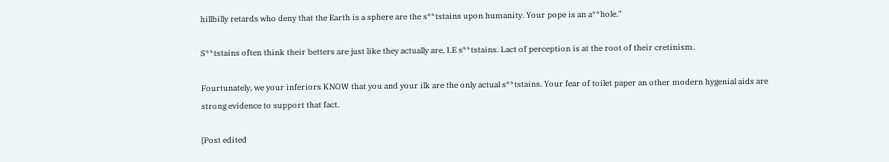hillbilly retards who deny that the Earth is a sphere are the s**tstains upon humanity. Your pope is an a**hole."

S**tstains often think their betters are just like they actually are, I.E s**tstains. Lact of perception is at the root of their cretinism.

Fourtunately, we your inferiors KNOW that you and your ilk are the only actual s**tstains. Your fear of toilet paper an other modern hygenial aids are strong evidence to support that fact.

[Post edited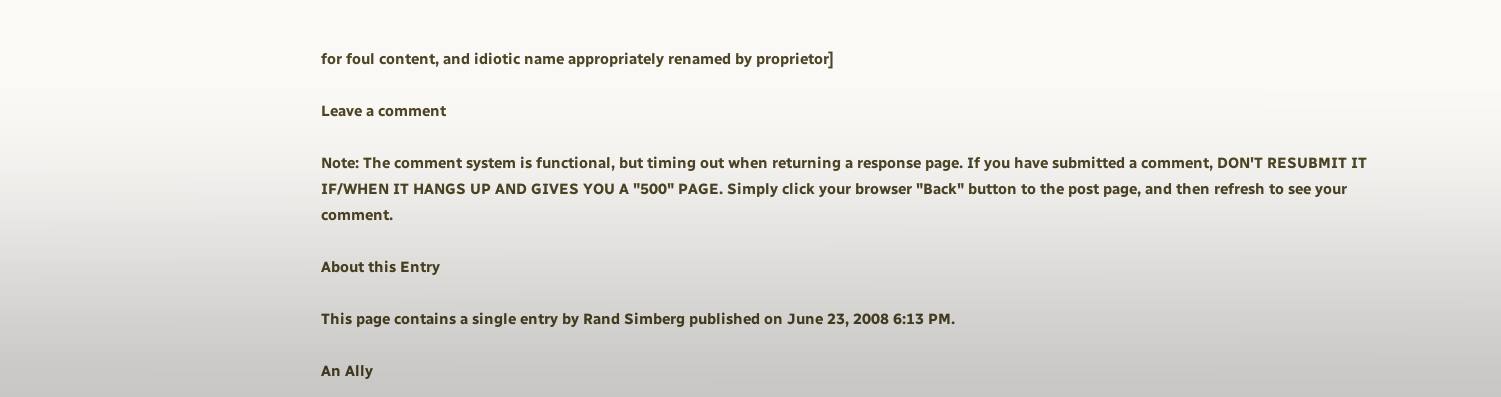for foul content, and idiotic name appropriately renamed by proprietor]

Leave a comment

Note: The comment system is functional, but timing out when returning a response page. If you have submitted a comment, DON'T RESUBMIT IT IF/WHEN IT HANGS UP AND GIVES YOU A "500" PAGE. Simply click your browser "Back" button to the post page, and then refresh to see your comment.

About this Entry

This page contains a single entry by Rand Simberg published on June 23, 2008 6:13 PM.

An Ally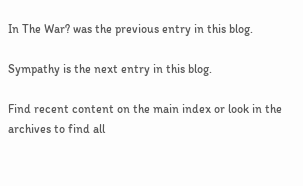In The War? was the previous entry in this blog.

Sympathy is the next entry in this blog.

Find recent content on the main index or look in the archives to find all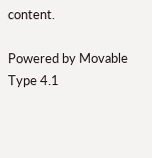content.

Powered by Movable Type 4.1